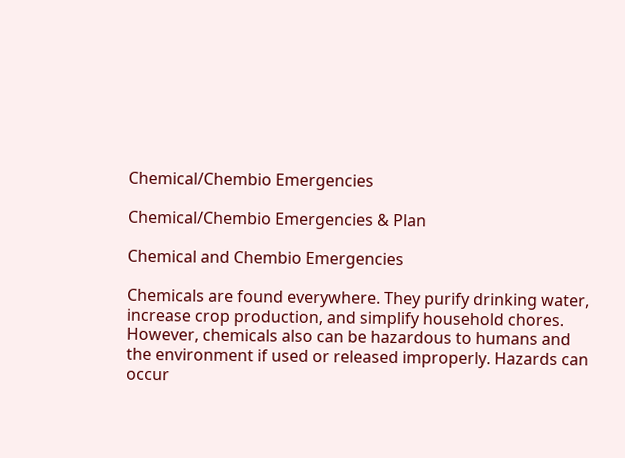Chemical/Chembio Emergencies

Chemical/Chembio Emergencies & Plan

Chemical and Chembio Emergencies

Chemicals are found everywhere. They purify drinking water, increase crop production, and simplify household chores. However, chemicals also can be hazardous to humans and the environment if used or released improperly. Hazards can occur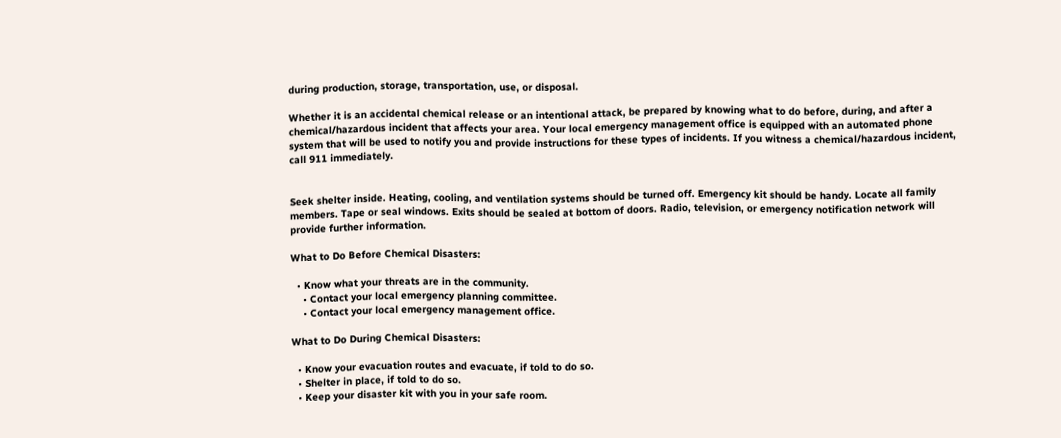during production, storage, transportation, use, or disposal.

Whether it is an accidental chemical release or an intentional attack, be prepared by knowing what to do before, during, and after a chemical/hazardous incident that affects your area. Your local emergency management office is equipped with an automated phone system that will be used to notify you and provide instructions for these types of incidents. If you witness a chemical/hazardous incident, call 911 immediately.


Seek shelter inside. Heating, cooling, and ventilation systems should be turned off. Emergency kit should be handy. Locate all family members. Tape or seal windows. Exits should be sealed at bottom of doors. Radio, television, or emergency notification network will provide further information.

What to Do Before Chemical Disasters:

  • Know what your threats are in the community.
    • Contact your local emergency planning committee.
    • Contact your local emergency management office.

What to Do During Chemical Disasters:

  • Know your evacuation routes and evacuate, if told to do so.
  • Shelter in place, if told to do so.
  • Keep your disaster kit with you in your safe room.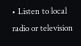• Listen to local radio or television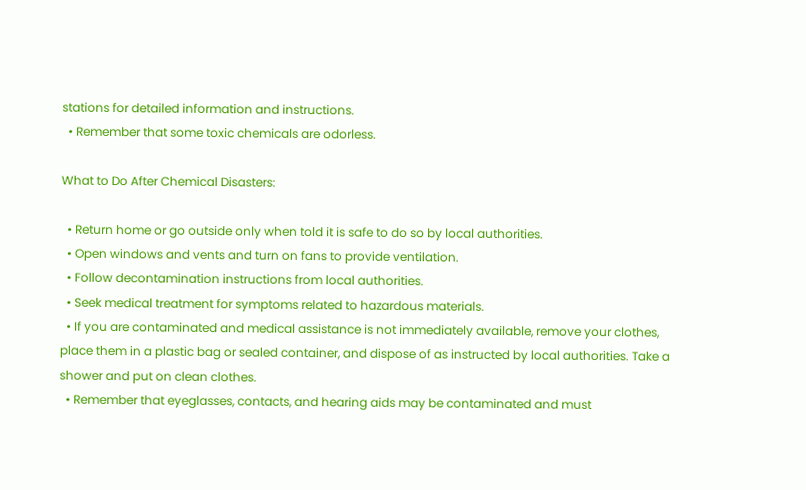stations for detailed information and instructions.
  • Remember that some toxic chemicals are odorless.

What to Do After Chemical Disasters:

  • Return home or go outside only when told it is safe to do so by local authorities.
  • Open windows and vents and turn on fans to provide ventilation.
  • Follow decontamination instructions from local authorities.
  • Seek medical treatment for symptoms related to hazardous materials.
  • If you are contaminated and medical assistance is not immediately available, remove your clothes, place them in a plastic bag or sealed container, and dispose of as instructed by local authorities. Take a shower and put on clean clothes.
  • Remember that eyeglasses, contacts, and hearing aids may be contaminated and must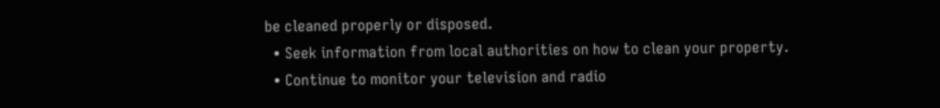be cleaned properly or disposed.
  • Seek information from local authorities on how to clean your property.
  • Continue to monitor your television and radio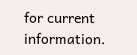for current information.